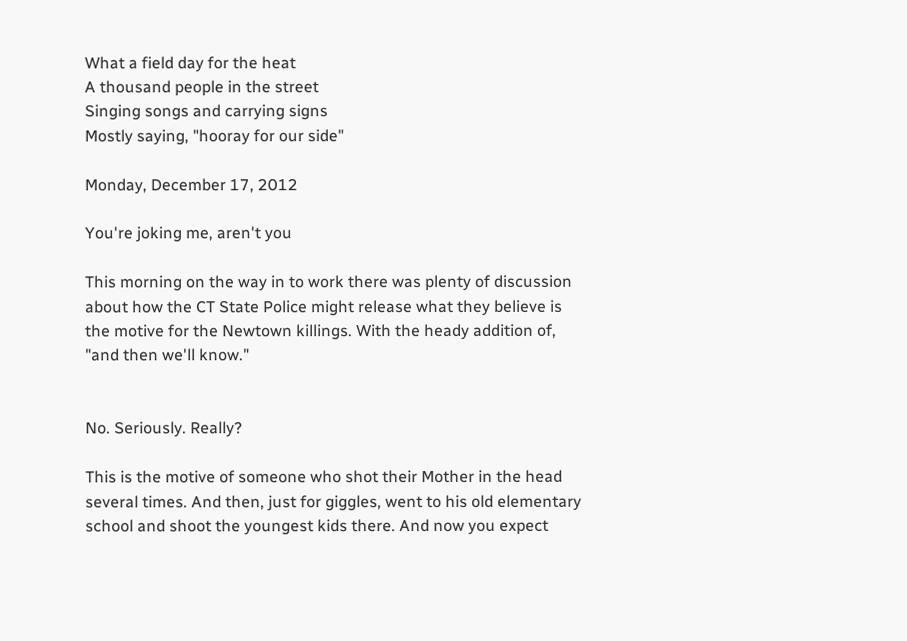What a field day for the heat
A thousand people in the street
Singing songs and carrying signs
Mostly saying, "hooray for our side"

Monday, December 17, 2012

You're joking me, aren't you

This morning on the way in to work there was plenty of discussion about how the CT State Police might release what they believe is the motive for the Newtown killings. With the heady addition of, "and then we'll know."


No. Seriously. Really?

This is the motive of someone who shot their Mother in the head several times. And then, just for giggles, went to his old elementary school and shoot the youngest kids there. And now you expect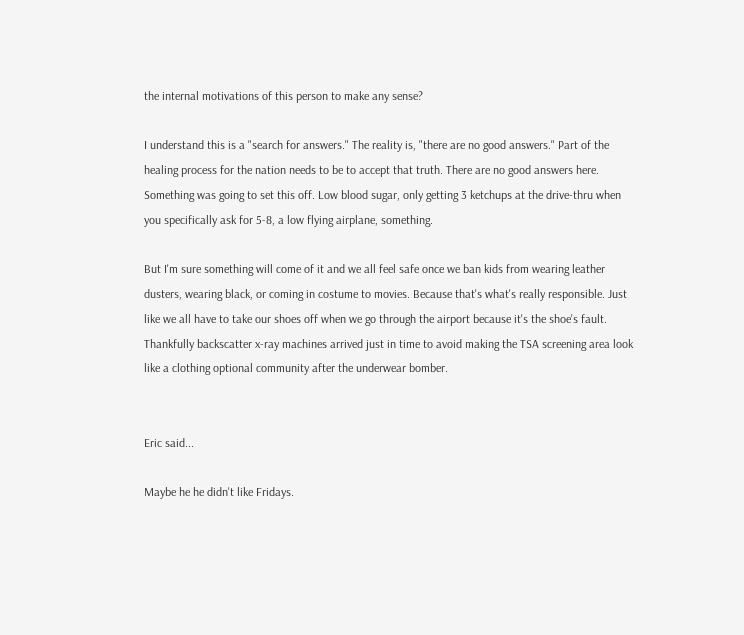the internal motivations of this person to make any sense?

I understand this is a "search for answers." The reality is, "there are no good answers." Part of the healing process for the nation needs to be to accept that truth. There are no good answers here. Something was going to set this off. Low blood sugar, only getting 3 ketchups at the drive-thru when you specifically ask for 5-8, a low flying airplane, something.

But I'm sure something will come of it and we all feel safe once we ban kids from wearing leather dusters, wearing black, or coming in costume to movies. Because that's what's really responsible. Just like we all have to take our shoes off when we go through the airport because it's the shoe's fault. Thankfully backscatter x-ray machines arrived just in time to avoid making the TSA screening area look like a clothing optional community after the underwear bomber.


Eric said...

Maybe he he didn't like Fridays.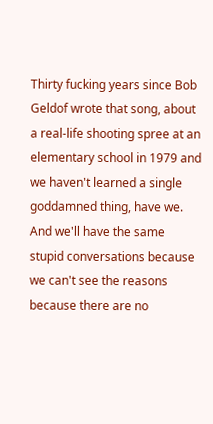Thirty fucking years since Bob Geldof wrote that song, about a real-life shooting spree at an elementary school in 1979 and we haven't learned a single goddamned thing, have we. And we'll have the same stupid conversations because we can't see the reasons because there are no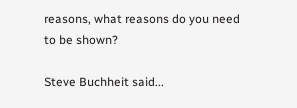reasons, what reasons do you need to be shown?

Steve Buchheit said...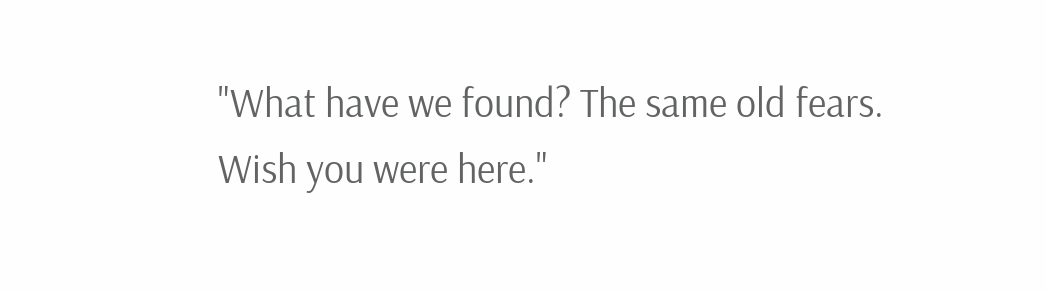"What have we found? The same old fears. Wish you were here."